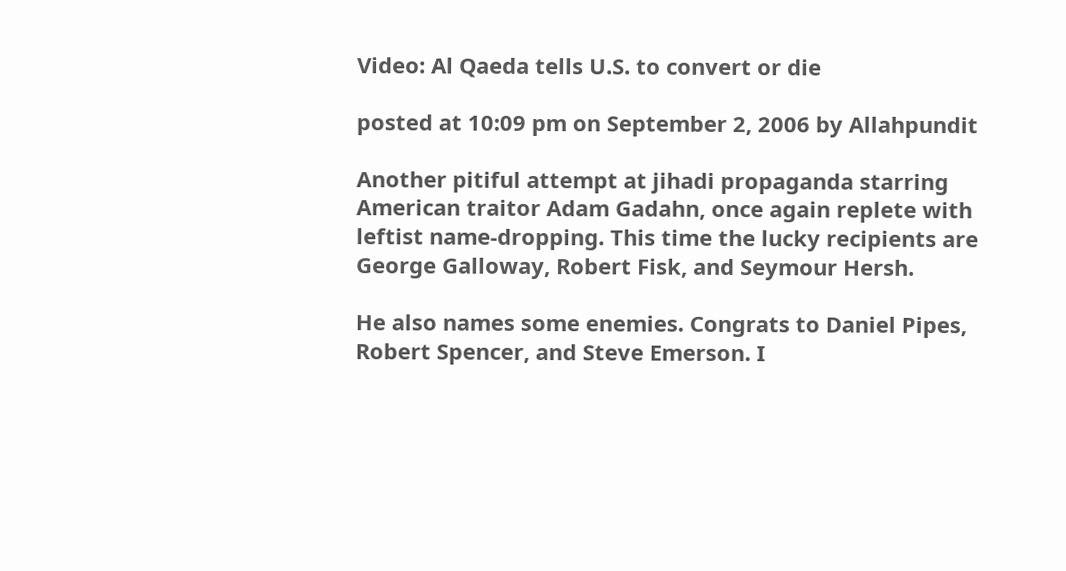Video: Al Qaeda tells U.S. to convert or die

posted at 10:09 pm on September 2, 2006 by Allahpundit

Another pitiful attempt at jihadi propaganda starring American traitor Adam Gadahn, once again replete with leftist name-dropping. This time the lucky recipients are George Galloway, Robert Fisk, and Seymour Hersh.

He also names some enemies. Congrats to Daniel Pipes, Robert Spencer, and Steve Emerson. I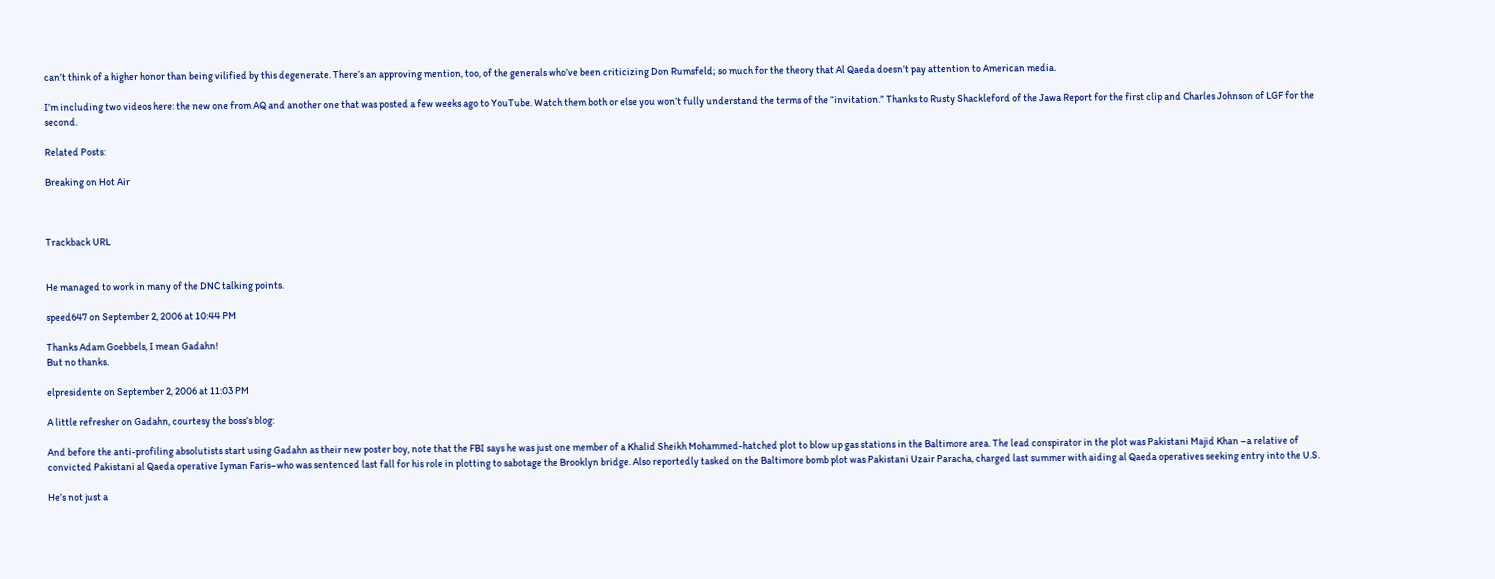can’t think of a higher honor than being vilified by this degenerate. There’s an approving mention, too, of the generals who’ve been criticizing Don Rumsfeld; so much for the theory that Al Qaeda doesn’t pay attention to American media.

I’m including two videos here: the new one from AQ and another one that was posted a few weeks ago to YouTube. Watch them both or else you won’t fully understand the terms of the “invitation.” Thanks to Rusty Shackleford of the Jawa Report for the first clip and Charles Johnson of LGF for the second.

Related Posts:

Breaking on Hot Air



Trackback URL


He managed to work in many of the DNC talking points.

speed647 on September 2, 2006 at 10:44 PM

Thanks Adam Goebbels, I mean Gadahn!
But no thanks.

elpresidente on September 2, 2006 at 11:03 PM

A little refresher on Gadahn, courtesy the boss’s blog:

And before the anti-profiling absolutists start using Gadahn as their new poster boy, note that the FBI says he was just one member of a Khalid Sheikh Mohammed-hatched plot to blow up gas stations in the Baltimore area. The lead conspirator in the plot was Pakistani Majid Khan –a relative of convicted Pakistani al Qaeda operative Iyman Faris–who was sentenced last fall for his role in plotting to sabotage the Brooklyn bridge. Also reportedly tasked on the Baltimore bomb plot was Pakistani Uzair Paracha, charged last summer with aiding al Qaeda operatives seeking entry into the U.S.

He’s not just a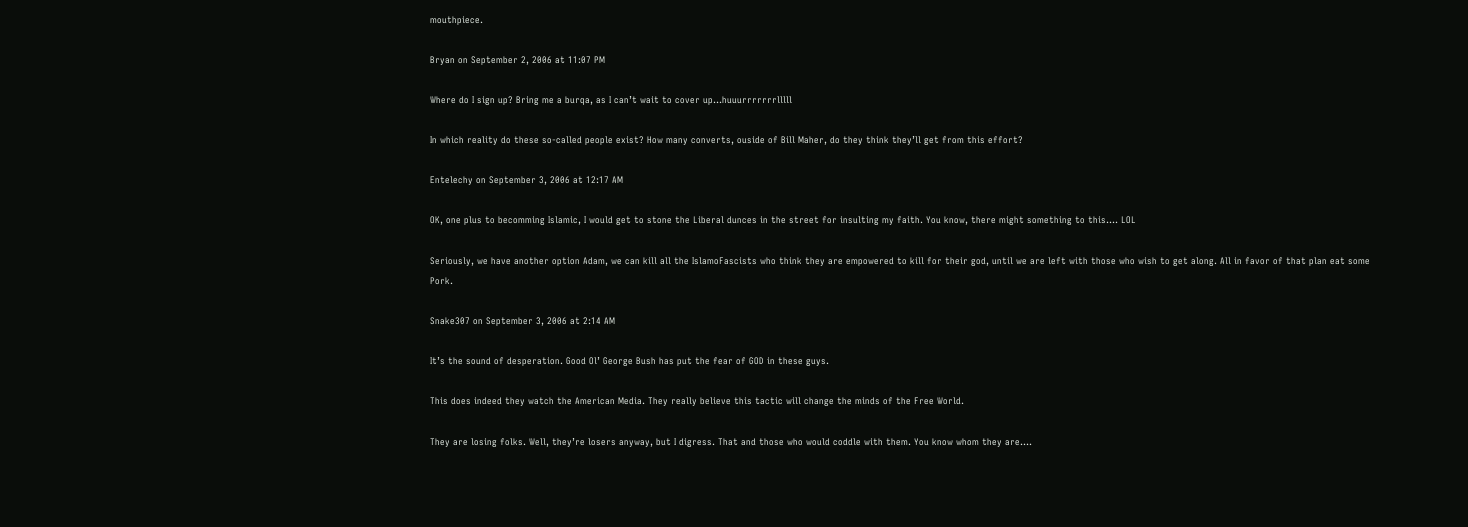mouthpiece.

Bryan on September 2, 2006 at 11:07 PM

Where do I sign up? Bring me a burqa, as I can’t wait to cover up…huuurrrrrrrlllll

In which reality do these so-called people exist? How many converts, ouside of Bill Maher, do they think they’ll get from this effort?

Entelechy on September 3, 2006 at 12:17 AM

OK, one plus to becomming Islamic, I would get to stone the Liberal dunces in the street for insulting my faith. You know, there might something to this…. LOL

Seriously, we have another option Adam, we can kill all the IslamoFascists who think they are empowered to kill for their god, until we are left with those who wish to get along. All in favor of that plan eat some Pork.

Snake307 on September 3, 2006 at 2:14 AM

It’s the sound of desperation. Good Ol’ George Bush has put the fear of GOD in these guys.

This does indeed they watch the American Media. They really believe this tactic will change the minds of the Free World.

They are losing folks. Well, they’re losers anyway, but I digress. That and those who would coddle with them. You know whom they are….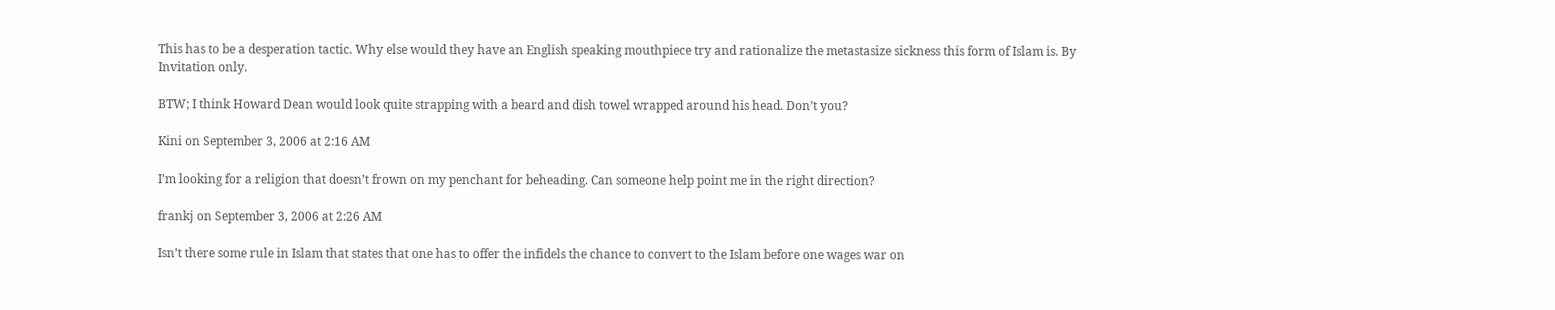This has to be a desperation tactic. Why else would they have an English speaking mouthpiece try and rationalize the metastasize sickness this form of Islam is. By Invitation only.

BTW; I think Howard Dean would look quite strapping with a beard and dish towel wrapped around his head. Don’t you?

Kini on September 3, 2006 at 2:16 AM

I’m looking for a religion that doesn’t frown on my penchant for beheading. Can someone help point me in the right direction?

frankj on September 3, 2006 at 2:26 AM

Isn’t there some rule in Islam that states that one has to offer the infidels the chance to convert to the Islam before one wages war on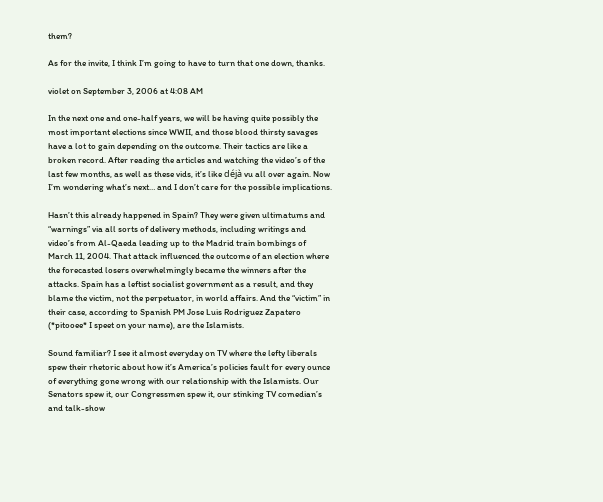them?

As for the invite, I think I’m going to have to turn that one down, thanks.

violet on September 3, 2006 at 4:08 AM

In the next one and one-half years, we will be having quite possibly the most important elections since WWII, and those blood thirsty savages have a lot to gain depending on the outcome. Their tactics are like a broken record. After reading the articles and watching the video’s of the last few months, as well as these vids, it’s like déjà vu all over again. Now I’m wondering what’s next… and I don’t care for the possible implications.

Hasn’t this already happened in Spain? They were given ultimatums and “warnings” via all sorts of delivery methods, including writings and video’s from Al-Qaeda leading up to the Madrid train bombings of March 11, 2004. That attack influenced the outcome of an election where the forecasted losers overwhelmingly became the winners after the attacks. Spain has a leftist socialist government as a result, and they blame the victim, not the perpetuator, in world affairs. And the “victim” in their case, according to Spanish PM Jose Luis Rodriguez Zapatero (*pitooee* I speet on your name), are the Islamists.

Sound familiar? I see it almost everyday on TV where the lefty liberals spew their rhetoric about how it’s America’s policies fault for every ounce of everything gone wrong with our relationship with the Islamists. Our Senators spew it, our Congressmen spew it, our stinking TV comedian’s and talk-show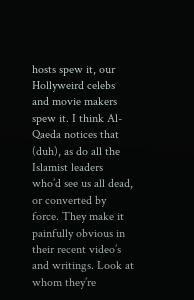hosts spew it, our Hollyweird celebs and movie makers spew it. I think Al-Qaeda notices that (duh), as do all the Islamist leaders who’d see us all dead, or converted by force. They make it painfully obvious in their recent video’s and writings. Look at whom they’re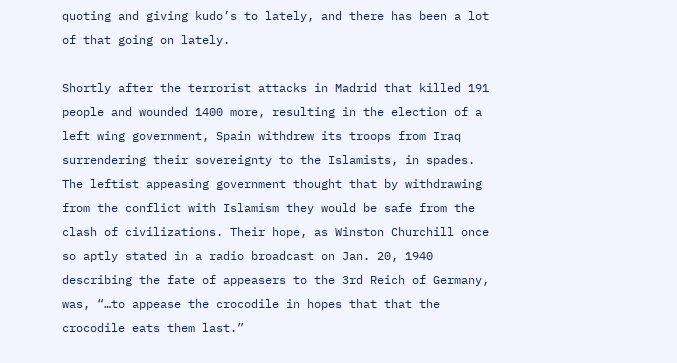quoting and giving kudo’s to lately, and there has been a lot of that going on lately.

Shortly after the terrorist attacks in Madrid that killed 191 people and wounded 1400 more, resulting in the election of a left wing government, Spain withdrew its troops from Iraq surrendering their sovereignty to the Islamists, in spades. The leftist appeasing government thought that by withdrawing from the conflict with Islamism they would be safe from the clash of civilizations. Their hope, as Winston Churchill once so aptly stated in a radio broadcast on Jan. 20, 1940 describing the fate of appeasers to the 3rd Reich of Germany, was, “…to appease the crocodile in hopes that that the crocodile eats them last.”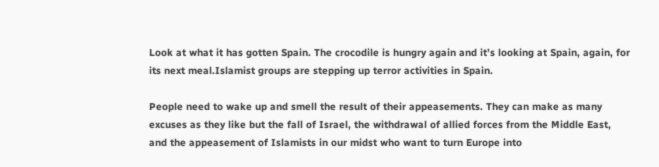Look at what it has gotten Spain. The crocodile is hungry again and it’s looking at Spain, again, for its next meal.Islamist groups are stepping up terror activities in Spain.

People need to wake up and smell the result of their appeasements. They can make as many excuses as they like but the fall of Israel, the withdrawal of allied forces from the Middle East, and the appeasement of Islamists in our midst who want to turn Europe into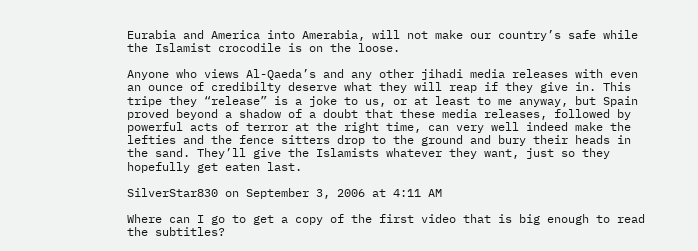Eurabia and America into Amerabia, will not make our country’s safe while the Islamist crocodile is on the loose.

Anyone who views Al-Qaeda’s and any other jihadi media releases with even an ounce of credibilty deserve what they will reap if they give in. This tripe they “release” is a joke to us, or at least to me anyway, but Spain proved beyond a shadow of a doubt that these media releases, followed by powerful acts of terror at the right time, can very well indeed make the lefties and the fence sitters drop to the ground and bury their heads in the sand. They’ll give the Islamists whatever they want, just so they hopefully get eaten last.

SilverStar830 on September 3, 2006 at 4:11 AM

Where can I go to get a copy of the first video that is big enough to read the subtitles?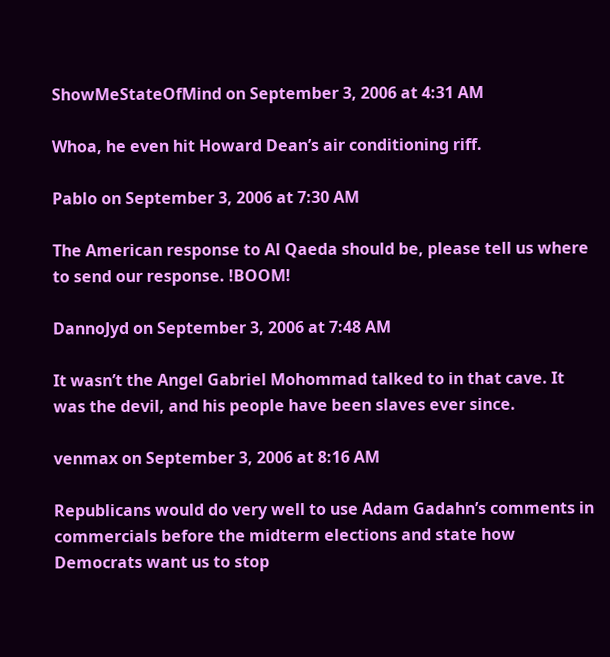ShowMeStateOfMind on September 3, 2006 at 4:31 AM

Whoa, he even hit Howard Dean’s air conditioning riff.

Pablo on September 3, 2006 at 7:30 AM

The American response to Al Qaeda should be, please tell us where to send our response. !BOOM!

DannoJyd on September 3, 2006 at 7:48 AM

It wasn’t the Angel Gabriel Mohommad talked to in that cave. It was the devil, and his people have been slaves ever since.

venmax on September 3, 2006 at 8:16 AM

Republicans would do very well to use Adam Gadahn’s comments in commercials before the midterm elections and state how Democrats want us to stop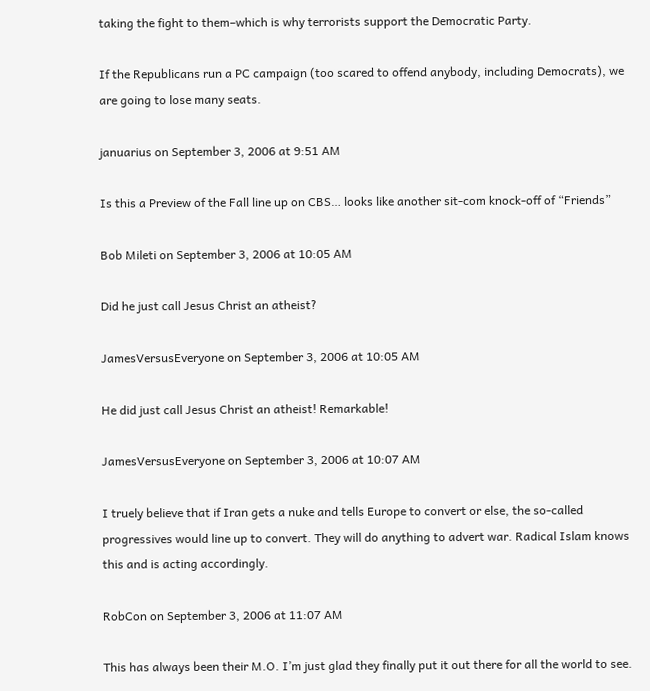taking the fight to them–which is why terrorists support the Democratic Party.

If the Republicans run a PC campaign (too scared to offend anybody, including Democrats), we are going to lose many seats.

januarius on September 3, 2006 at 9:51 AM

Is this a Preview of the Fall line up on CBS… looks like another sit-com knock-off of “Friends”

Bob Mileti on September 3, 2006 at 10:05 AM

Did he just call Jesus Christ an atheist?

JamesVersusEveryone on September 3, 2006 at 10:05 AM

He did just call Jesus Christ an atheist! Remarkable!

JamesVersusEveryone on September 3, 2006 at 10:07 AM

I truely believe that if Iran gets a nuke and tells Europe to convert or else, the so-called progressives would line up to convert. They will do anything to advert war. Radical Islam knows this and is acting accordingly.

RobCon on September 3, 2006 at 11:07 AM

This has always been their M.O. I’m just glad they finally put it out there for all the world to see.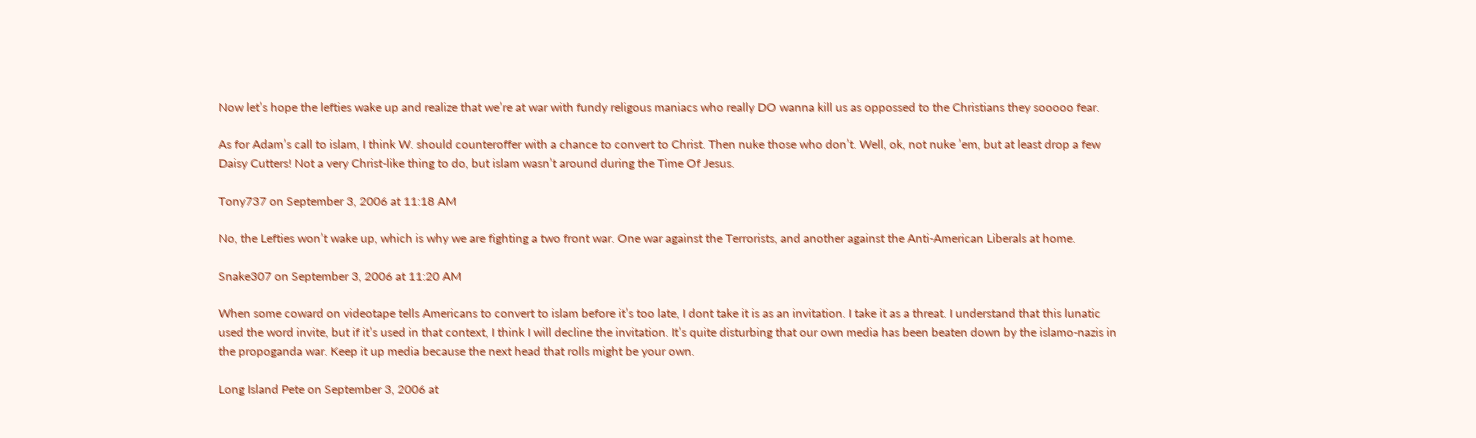Now let’s hope the lefties wake up and realize that we’re at war with fundy religous maniacs who really DO wanna kill us as oppossed to the Christians they sooooo fear.

As for Adam’s call to islam, I think W. should counteroffer with a chance to convert to Christ. Then nuke those who don’t. Well, ok, not nuke ’em, but at least drop a few Daisy Cutters! Not a very Christ-like thing to do, but islam wasn’t around during the Time Of Jesus.

Tony737 on September 3, 2006 at 11:18 AM

No, the Lefties won’t wake up, which is why we are fighting a two front war. One war against the Terrorists, and another against the Anti-American Liberals at home.

Snake307 on September 3, 2006 at 11:20 AM

When some coward on videotape tells Americans to convert to islam before it’s too late, I dont take it is as an invitation. I take it as a threat. I understand that this lunatic used the word invite, but if it’s used in that context, I think I will decline the invitation. It’s quite disturbing that our own media has been beaten down by the islamo-nazis in the propoganda war. Keep it up media because the next head that rolls might be your own.

Long Island Pete on September 3, 2006 at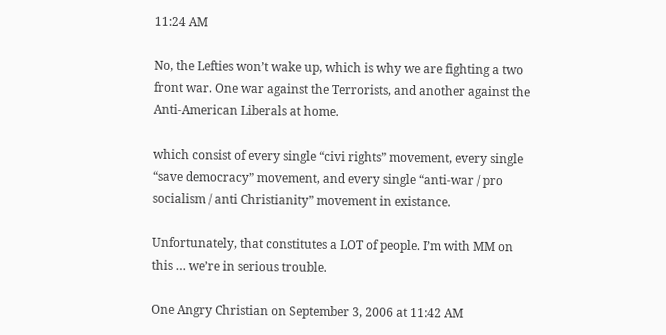11:24 AM

No, the Lefties won’t wake up, which is why we are fighting a two front war. One war against the Terrorists, and another against the Anti-American Liberals at home.

which consist of every single “civi rights” movement, every single “save democracy” movement, and every single “anti-war / pro socialism / anti Christianity” movement in existance.

Unfortunately, that constitutes a LOT of people. I’m with MM on this … we’re in serious trouble.

One Angry Christian on September 3, 2006 at 11:42 AM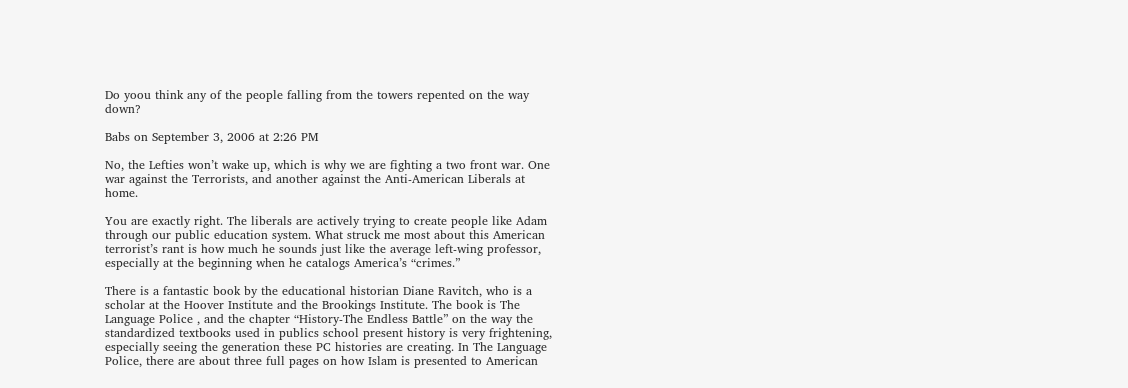Do yoou think any of the people falling from the towers repented on the way down?

Babs on September 3, 2006 at 2:26 PM

No, the Lefties won’t wake up, which is why we are fighting a two front war. One war against the Terrorists, and another against the Anti-American Liberals at home.

You are exactly right. The liberals are actively trying to create people like Adam through our public education system. What struck me most about this American terrorist’s rant is how much he sounds just like the average left-wing professor, especially at the beginning when he catalogs America’s “crimes.”

There is a fantastic book by the educational historian Diane Ravitch, who is a scholar at the Hoover Institute and the Brookings Institute. The book is The Language Police , and the chapter “History-The Endless Battle” on the way the standardized textbooks used in publics school present history is very frightening, especially seeing the generation these PC histories are creating. In The Language Police, there are about three full pages on how Islam is presented to American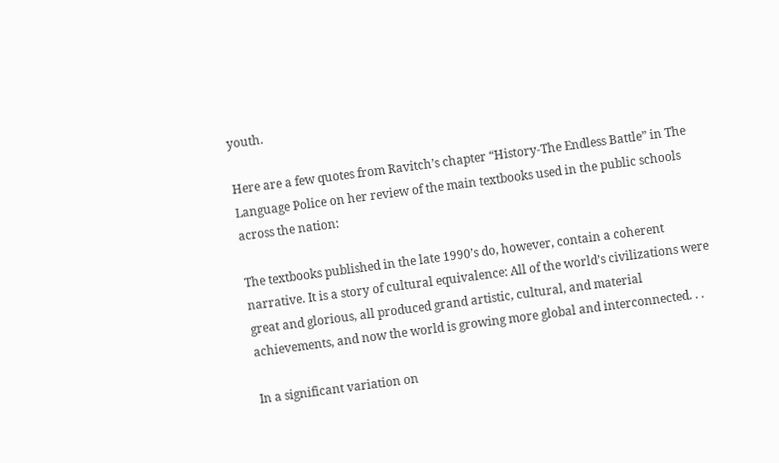youth.

Here are a few quotes from Ravitch’s chapter “History-The Endless Battle” in The Language Police on her review of the main textbooks used in the public schools across the nation:

The textbooks published in the late 1990’s do, however, contain a coherent narrative. It is a story of cultural equivalence: All of the world’s civilizations were great and glorious, all produced grand artistic, cultural, and material achievements, and now the world is growing more global and interconnected. . .

In a significant variation on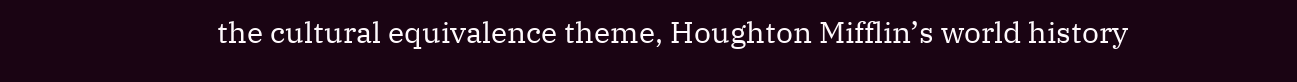the cultural equivalence theme, Houghton Mifflin’s world history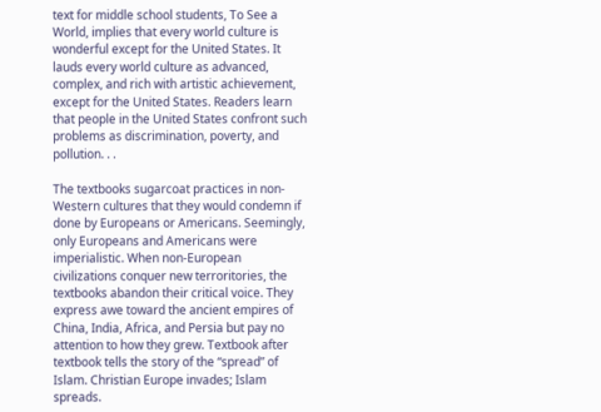text for middle school students, To See a World, implies that every world culture is wonderful except for the United States. It lauds every world culture as advanced, complex, and rich with artistic achievement, except for the United States. Readers learn that people in the United States confront such problems as discrimination, poverty, and pollution. . .

The textbooks sugarcoat practices in non-Western cultures that they would condemn if done by Europeans or Americans. Seemingly, only Europeans and Americans were imperialistic. When non-European civilizations conquer new terroritories, the textbooks abandon their critical voice. They express awe toward the ancient empires of China, India, Africa, and Persia but pay no attention to how they grew. Textbook after textbook tells the story of the “spread” of Islam. Christian Europe invades; Islam spreads.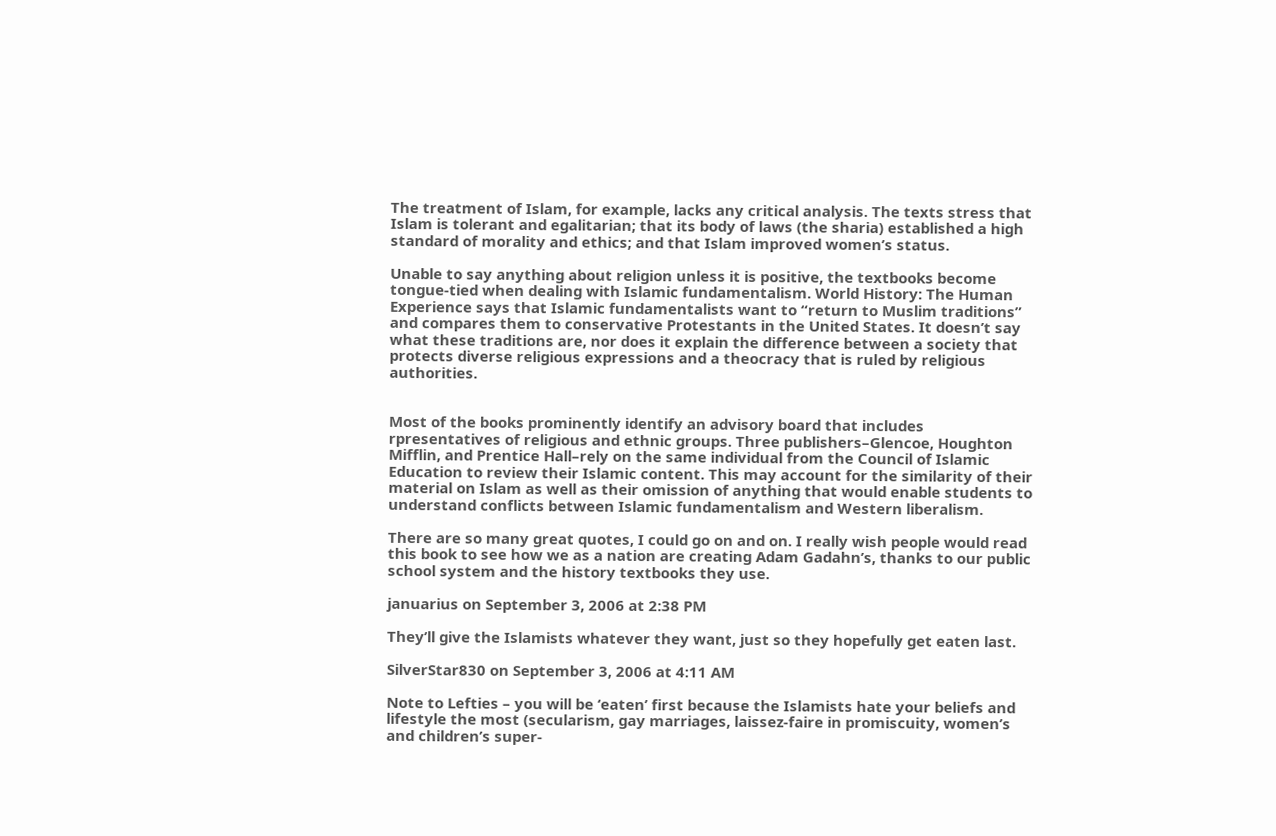The treatment of Islam, for example, lacks any critical analysis. The texts stress that Islam is tolerant and egalitarian; that its body of laws (the sharia) established a high standard of morality and ethics; and that Islam improved women’s status.

Unable to say anything about religion unless it is positive, the textbooks become tongue-tied when dealing with Islamic fundamentalism. World History: The Human Experience says that Islamic fundamentalists want to “return to Muslim traditions” and compares them to conservative Protestants in the United States. It doesn’t say what these traditions are, nor does it explain the difference between a society that protects diverse religious expressions and a theocracy that is ruled by religious authorities.


Most of the books prominently identify an advisory board that includes rpresentatives of religious and ethnic groups. Three publishers–Glencoe, Houghton Mifflin, and Prentice Hall–rely on the same individual from the Council of Islamic Education to review their Islamic content. This may account for the similarity of their material on Islam as well as their omission of anything that would enable students to understand conflicts between Islamic fundamentalism and Western liberalism.

There are so many great quotes, I could go on and on. I really wish people would read this book to see how we as a nation are creating Adam Gadahn’s, thanks to our public school system and the history textbooks they use.

januarius on September 3, 2006 at 2:38 PM

They’ll give the Islamists whatever they want, just so they hopefully get eaten last.

SilverStar830 on September 3, 2006 at 4:11 AM

Note to Lefties – you will be ‘eaten’ first because the Islamists hate your beliefs and lifestyle the most (secularism, gay marriages, laissez-faire in promiscuity, women’s and children’s super-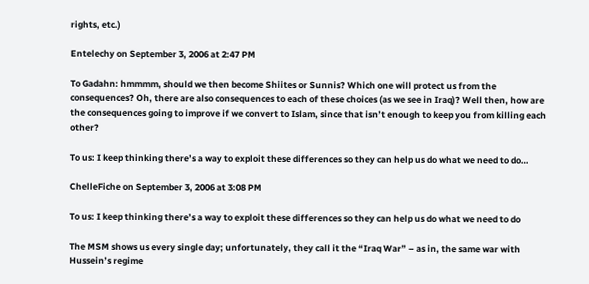rights, etc.)

Entelechy on September 3, 2006 at 2:47 PM

To Gadahn: hmmmm, should we then become Shiites or Sunnis? Which one will protect us from the consequences? Oh, there are also consequences to each of these choices (as we see in Iraq)? Well then, how are the consequences going to improve if we convert to Islam, since that isn’t enough to keep you from killing each other?

To us: I keep thinking there’s a way to exploit these differences so they can help us do what we need to do…

ChelleFiche on September 3, 2006 at 3:08 PM

To us: I keep thinking there’s a way to exploit these differences so they can help us do what we need to do

The MSM shows us every single day; unfortunately, they call it the “Iraq War” – as in, the same war with Hussein’s regime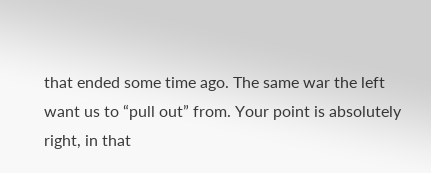that ended some time ago. The same war the left want us to “pull out” from. Your point is absolutely right, in that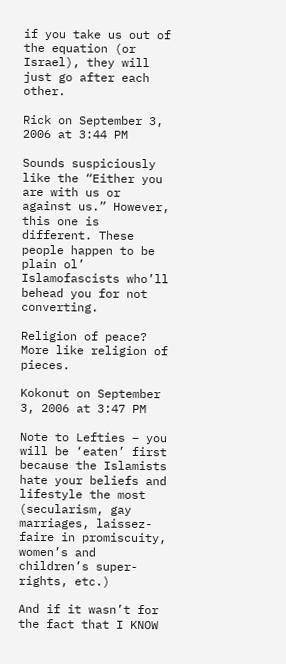if you take us out of the equation (or Israel), they will just go after each other.

Rick on September 3, 2006 at 3:44 PM

Sounds suspiciously like the “Either you are with us or against us.” However, this one is different. These people happen to be plain ol’ Islamofascists who’ll behead you for not converting.

Religion of peace? More like religion of pieces.

Kokonut on September 3, 2006 at 3:47 PM

Note to Lefties – you will be ‘eaten’ first because the Islamists hate your beliefs and lifestyle the most (secularism, gay marriages, laissez-faire in promiscuity, women’s and children’s super-rights, etc.)

And if it wasn’t for the fact that I KNOW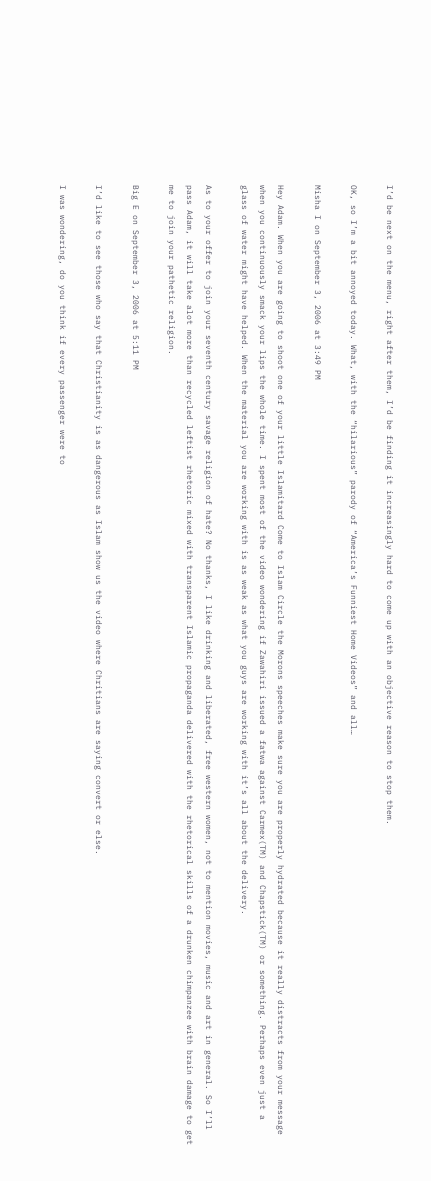I’d be next on the menu, right after them, I’d be finding it increasingly hard to come up with an objective reason to stop them.

OK, so I’m a bit annoyed today. What, with the “hilarious” parody of “America’s Funniest Home Videos” and all…

Misha I on September 3, 2006 at 3:49 PM

Hey Adam. When you are going to shoot one of your little Islamitard Come to Islam Circle the Morons speeches make sure you are properly hydrated because it really distracts from your message when you continuously smack your lips the whole time. I spent most of the video wondering if Zawahiri issued a fatwa against Carmex(TM) and Chapstick(TM) or something. Perhaps even just a glass of water might have helped. When the material you are working with is as weak as what you guys are working with it’s all about the delivery.

As to your offer to join your seventh century savage religion of hate? No thanks, I like drinking and liberated, free western women, not to mention movies, music and art in general. So I’ll pass Adam, it will take alot more than recycled leftist rhetoric mixed with transparent Islamic propaganda delivered with the rhetorical skills of a drunken chimpanzee with brain damage to get me to join your pathetic religion.

Big E on September 3, 2006 at 5:11 PM

I’d like to see those who say that Christianity is as dangerous as Islam show us the video where Chritians are saying convert or else.

I was wondering, do you think if every passenger were to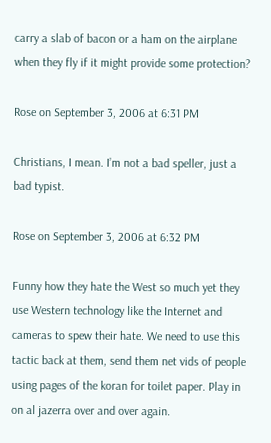carry a slab of bacon or a ham on the airplane when they fly if it might provide some protection?

Rose on September 3, 2006 at 6:31 PM

Christians, I mean. I’m not a bad speller, just a bad typist.

Rose on September 3, 2006 at 6:32 PM

Funny how they hate the West so much yet they use Western technology like the Internet and cameras to spew their hate. We need to use this tactic back at them, send them net vids of people using pages of the koran for toilet paper. Play in on al jazerra over and over again.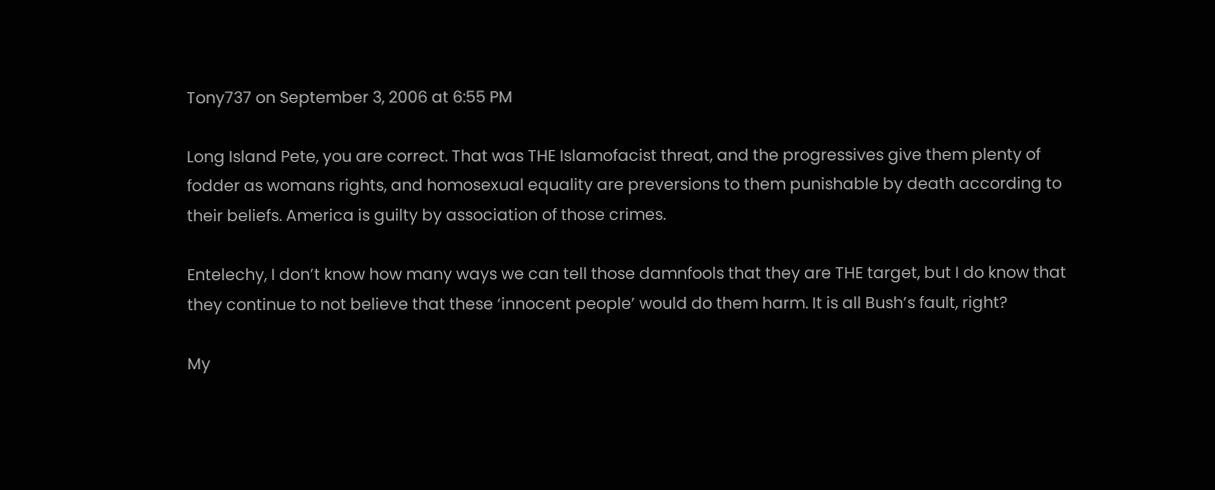Tony737 on September 3, 2006 at 6:55 PM

Long Island Pete, you are correct. That was THE Islamofacist threat, and the progressives give them plenty of fodder as womans rights, and homosexual equality are preversions to them punishable by death according to their beliefs. America is guilty by association of those crimes.

Entelechy, I don’t know how many ways we can tell those damnfools that they are THE target, but I do know that they continue to not believe that these ‘innocent people’ would do them harm. It is all Bush’s fault, right?

My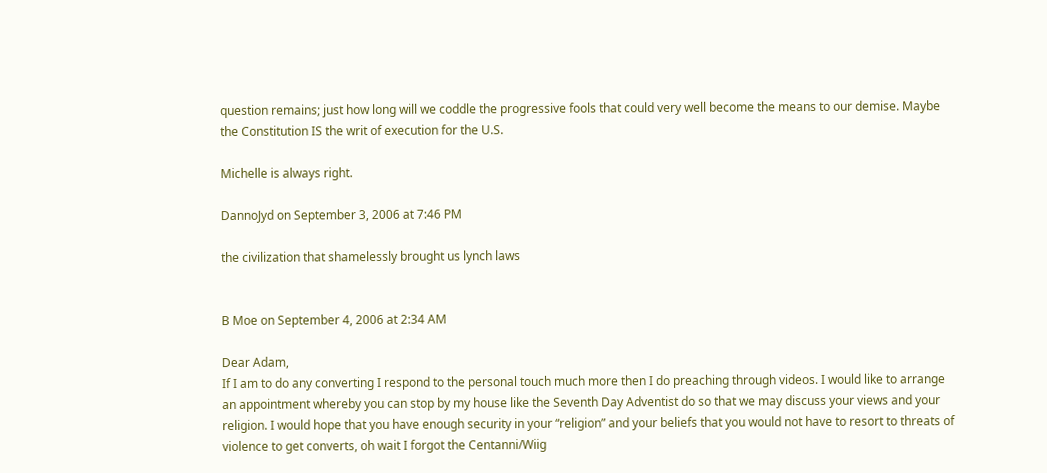question remains; just how long will we coddle the progressive fools that could very well become the means to our demise. Maybe the Constitution IS the writ of execution for the U.S.

Michelle is always right.

DannoJyd on September 3, 2006 at 7:46 PM

the civilization that shamelessly brought us lynch laws


B Moe on September 4, 2006 at 2:34 AM

Dear Adam,
If I am to do any converting I respond to the personal touch much more then I do preaching through videos. I would like to arrange an appointment whereby you can stop by my house like the Seventh Day Adventist do so that we may discuss your views and your religion. I would hope that you have enough security in your “religion” and your beliefs that you would not have to resort to threats of violence to get converts, oh wait I forgot the Centanni/Wiig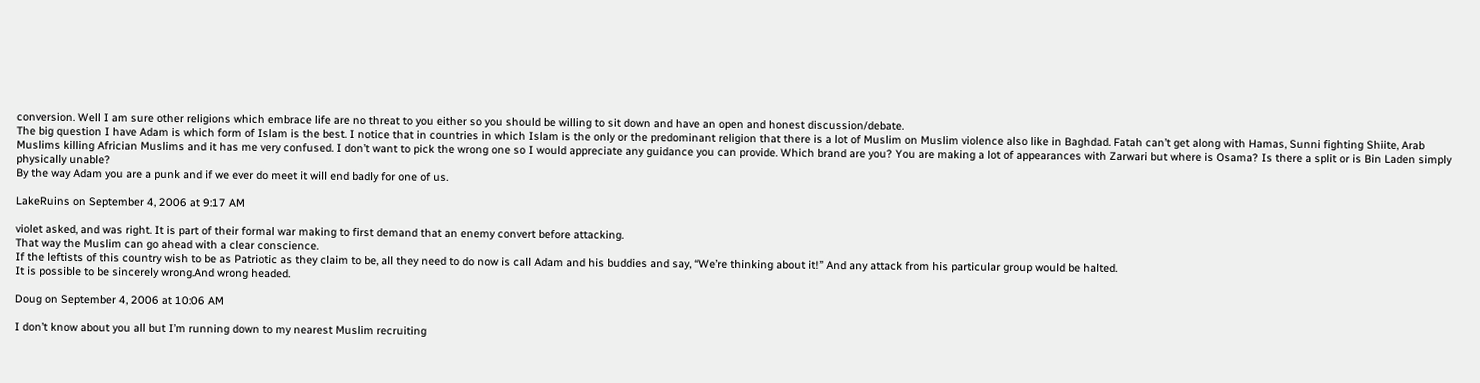conversion. Well I am sure other religions which embrace life are no threat to you either so you should be willing to sit down and have an open and honest discussion/debate.
The big question I have Adam is which form of Islam is the best. I notice that in countries in which Islam is the only or the predominant religion that there is a lot of Muslim on Muslim violence also like in Baghdad. Fatah can’t get along with Hamas, Sunni fighting Shiite, Arab Muslims killing Africian Muslims and it has me very confused. I don’t want to pick the wrong one so I would appreciate any guidance you can provide. Which brand are you? You are making a lot of appearances with Zarwari but where is Osama? Is there a split or is Bin Laden simply physically unable?
By the way Adam you are a punk and if we ever do meet it will end badly for one of us.

LakeRuins on September 4, 2006 at 9:17 AM

violet asked, and was right. It is part of their formal war making to first demand that an enemy convert before attacking.
That way the Muslim can go ahead with a clear conscience.
If the leftists of this country wish to be as Patriotic as they claim to be, all they need to do now is call Adam and his buddies and say, “We’re thinking about it!” And any attack from his particular group would be halted.
It is possible to be sincerely wrong.And wrong headed.

Doug on September 4, 2006 at 10:06 AM

I don’t know about you all but I’m running down to my nearest Muslim recruiting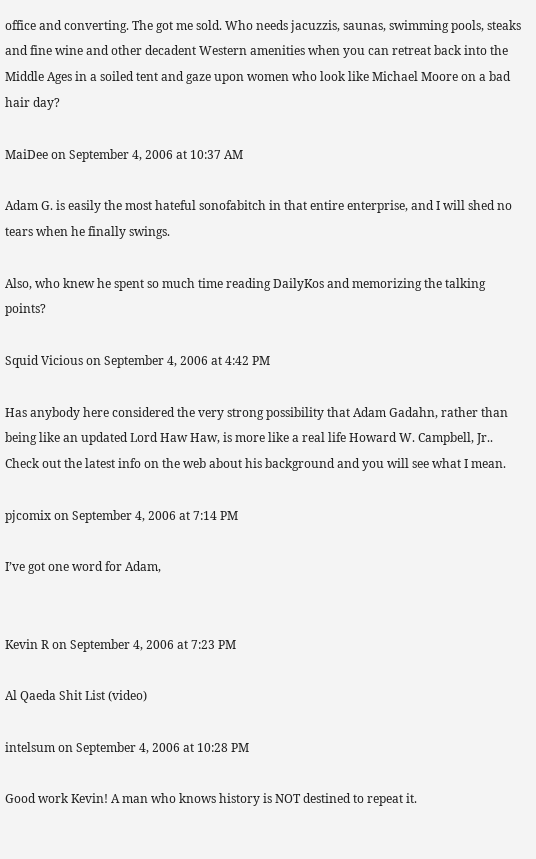office and converting. The got me sold. Who needs jacuzzis, saunas, swimming pools, steaks and fine wine and other decadent Western amenities when you can retreat back into the Middle Ages in a soiled tent and gaze upon women who look like Michael Moore on a bad hair day?

MaiDee on September 4, 2006 at 10:37 AM

Adam G. is easily the most hateful sonofabitch in that entire enterprise, and I will shed no tears when he finally swings.

Also, who knew he spent so much time reading DailyKos and memorizing the talking points?

Squid Vicious on September 4, 2006 at 4:42 PM

Has anybody here considered the very strong possibility that Adam Gadahn, rather than being like an updated Lord Haw Haw, is more like a real life Howard W. Campbell, Jr.. Check out the latest info on the web about his background and you will see what I mean.

pjcomix on September 4, 2006 at 7:14 PM

I’ve got one word for Adam,


Kevin R on September 4, 2006 at 7:23 PM

Al Qaeda Shit List (video)

intelsum on September 4, 2006 at 10:28 PM

Good work Kevin! A man who knows history is NOT destined to repeat it.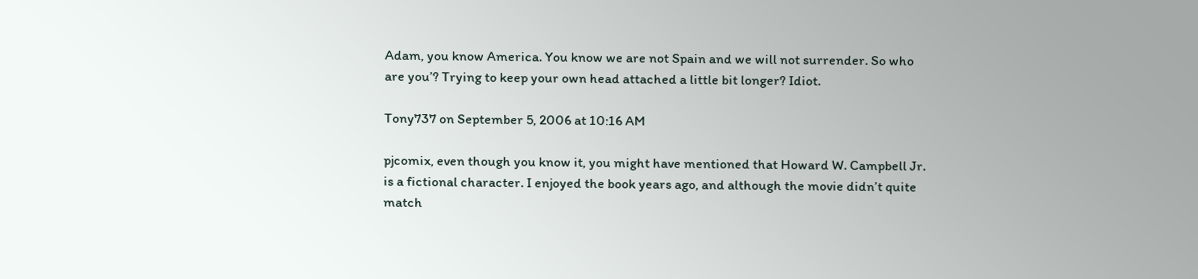Adam, you know America. You know we are not Spain and we will not surrender. So who are you’? Trying to keep your own head attached a little bit longer? Idiot.

Tony737 on September 5, 2006 at 10:16 AM

pjcomix, even though you know it, you might have mentioned that Howard W. Campbell Jr. is a fictional character. I enjoyed the book years ago, and although the movie didn’t quite match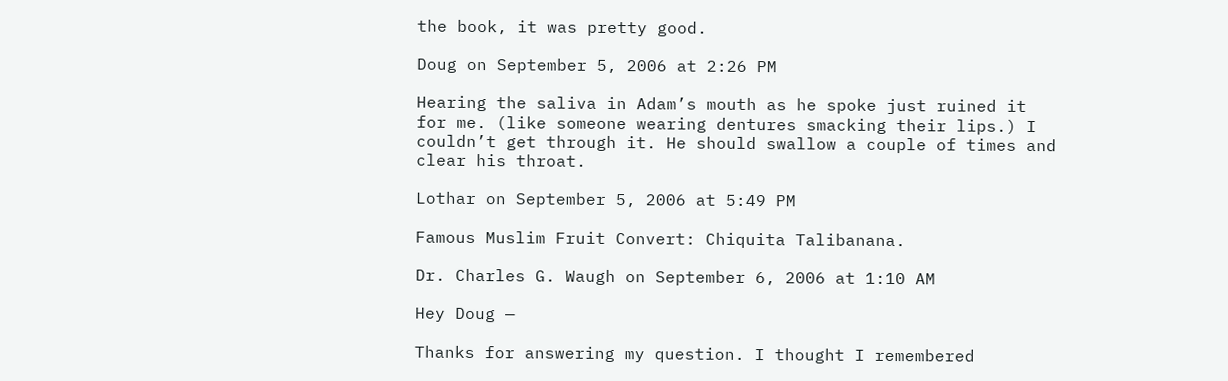the book, it was pretty good.

Doug on September 5, 2006 at 2:26 PM

Hearing the saliva in Adam’s mouth as he spoke just ruined it for me. (like someone wearing dentures smacking their lips.) I couldn’t get through it. He should swallow a couple of times and clear his throat.

Lothar on September 5, 2006 at 5:49 PM

Famous Muslim Fruit Convert: Chiquita Talibanana.

Dr. Charles G. Waugh on September 6, 2006 at 1:10 AM

Hey Doug —

Thanks for answering my question. I thought I remembered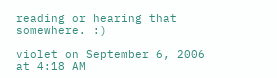reading or hearing that somewhere. :)

violet on September 6, 2006 at 4:18 AM